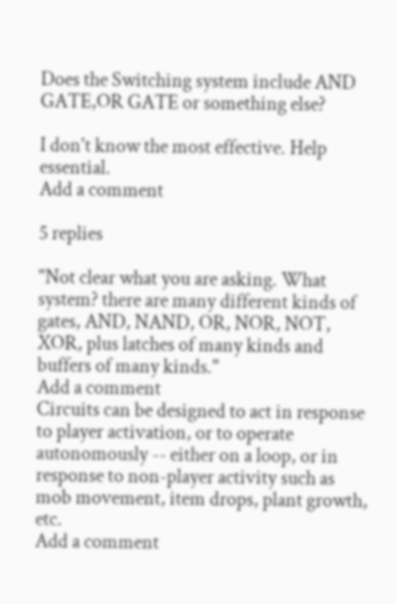Does the Switching system include AND GATE,OR GATE or something else?

I don't know the most effective. Help essential.
Add a comment

5 replies

"Not clear what you are asking. What system? there are many different kinds of gates, AND, NAND, OR, NOR, NOT, XOR, plus latches of many kinds and buffers of many kinds."
Add a comment
Circuits can be designed to act in response to player activation, or to operate autonomously -- either on a loop, or in response to non-player activity such as mob movement, item drops, plant growth, etc.
Add a comment